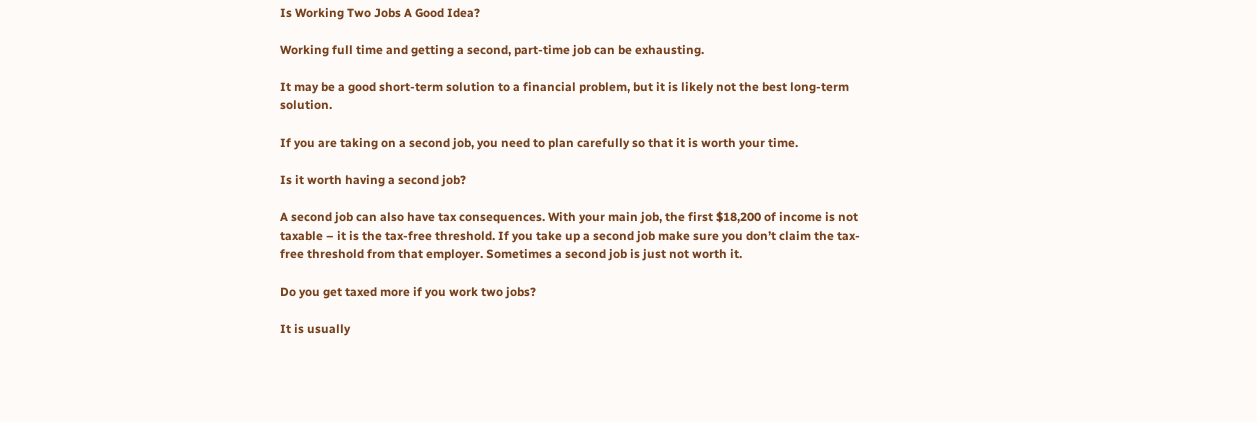Is Working Two Jobs A Good Idea?

Working full time and getting a second, part-time job can be exhausting.

It may be a good short-term solution to a financial problem, but it is likely not the best long-term solution.

If you are taking on a second job, you need to plan carefully so that it is worth your time.

Is it worth having a second job?

A second job can also have tax consequences. With your main job, the first $18,200 of income is not taxable – it is the tax-free threshold. If you take up a second job make sure you don’t claim the tax-free threshold from that employer. Sometimes a second job is just not worth it.

Do you get taxed more if you work two jobs?

It is usually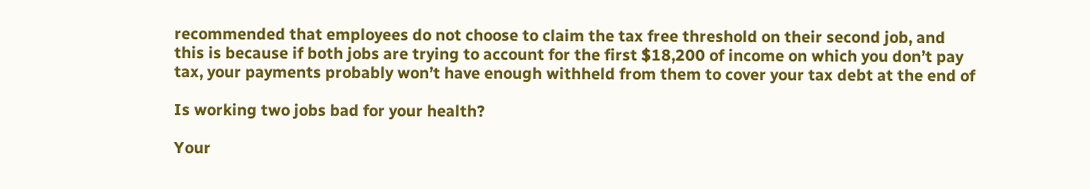recommended that employees do not choose to claim the tax free threshold on their second job, and this is because if both jobs are trying to account for the first $18,200 of income on which you don’t pay tax, your payments probably won’t have enough withheld from them to cover your tax debt at the end of

Is working two jobs bad for your health?

Your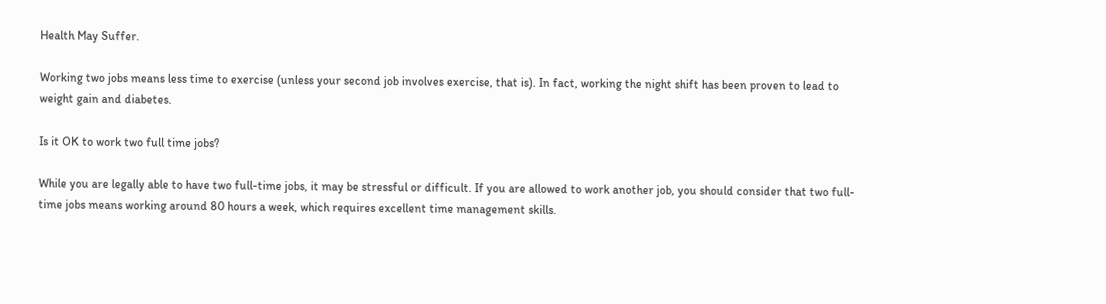Health May Suffer.

Working two jobs means less time to exercise (unless your second job involves exercise, that is). In fact, working the night shift has been proven to lead to weight gain and diabetes.

Is it OK to work two full time jobs?

While you are legally able to have two full-time jobs, it may be stressful or difficult. If you are allowed to work another job, you should consider that two full-time jobs means working around 80 hours a week, which requires excellent time management skills.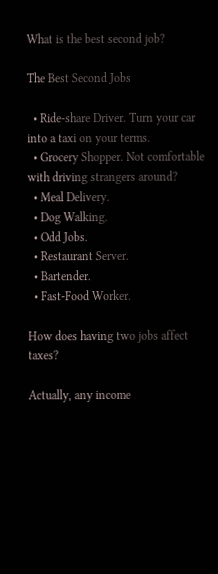What is the best second job?

The Best Second Jobs

  • Ride-share Driver. Turn your car into a taxi on your terms.
  • Grocery Shopper. Not comfortable with driving strangers around?
  • Meal Delivery.
  • Dog Walking.
  • Odd Jobs.
  • Restaurant Server.
  • Bartender.
  • Fast-Food Worker.

How does having two jobs affect taxes?

Actually, any income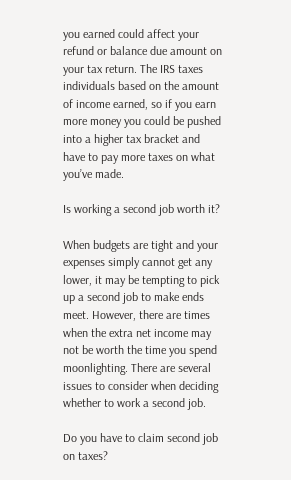you earned could affect your refund or balance due amount on your tax return. The IRS taxes individuals based on the amount of income earned, so if you earn more money you could be pushed into a higher tax bracket and have to pay more taxes on what you’ve made.

Is working a second job worth it?

When budgets are tight and your expenses simply cannot get any lower, it may be tempting to pick up a second job to make ends meet. However, there are times when the extra net income may not be worth the time you spend moonlighting. There are several issues to consider when deciding whether to work a second job.

Do you have to claim second job on taxes?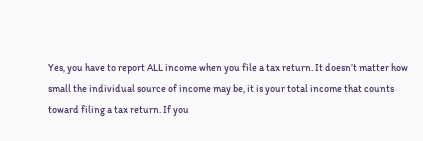Yes, you have to report ALL income when you file a tax return. It doesn’t matter how small the individual source of income may be, it is your total income that counts toward filing a tax return. If you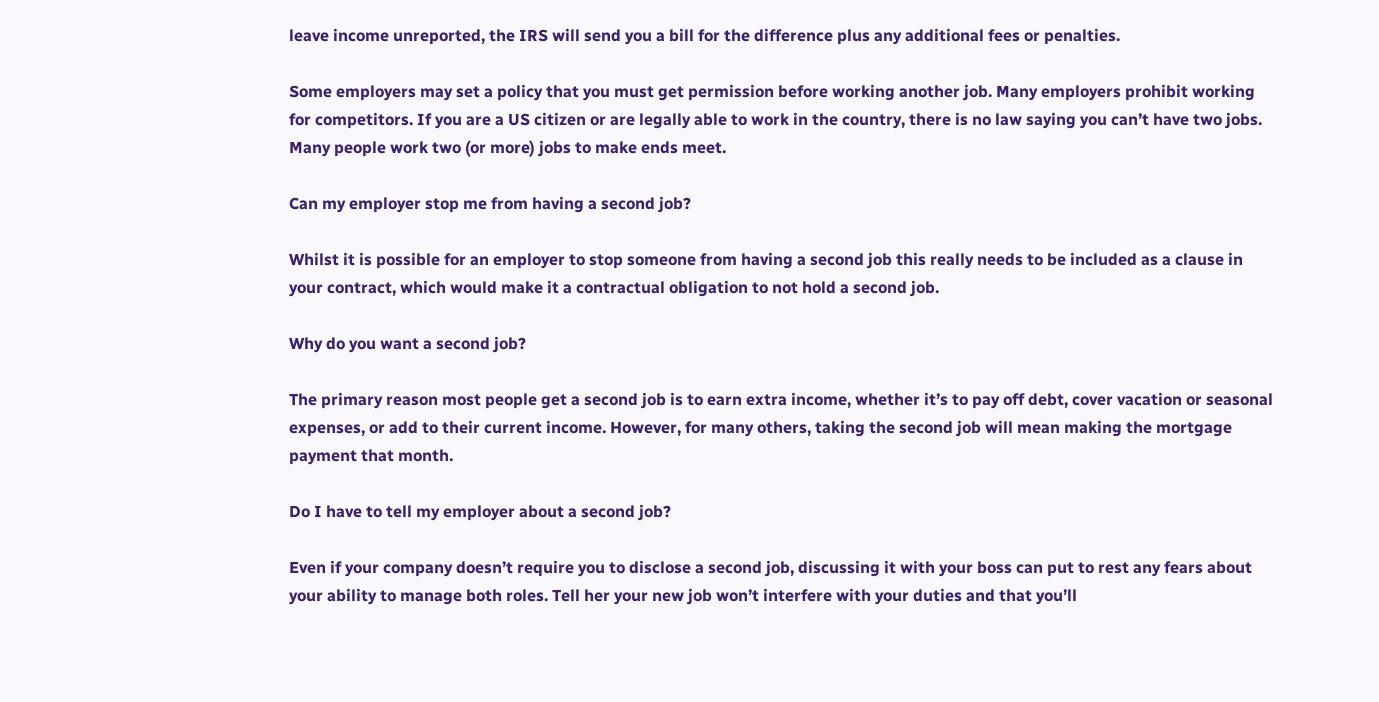leave income unreported, the IRS will send you a bill for the difference plus any additional fees or penalties.

Some employers may set a policy that you must get permission before working another job. Many employers prohibit working for competitors. If you are a US citizen or are legally able to work in the country, there is no law saying you can’t have two jobs. Many people work two (or more) jobs to make ends meet.

Can my employer stop me from having a second job?

Whilst it is possible for an employer to stop someone from having a second job this really needs to be included as a clause in your contract, which would make it a contractual obligation to not hold a second job.

Why do you want a second job?

The primary reason most people get a second job is to earn extra income, whether it’s to pay off debt, cover vacation or seasonal expenses, or add to their current income. However, for many others, taking the second job will mean making the mortgage payment that month.

Do I have to tell my employer about a second job?

Even if your company doesn’t require you to disclose a second job, discussing it with your boss can put to rest any fears about your ability to manage both roles. Tell her your new job won’t interfere with your duties and that you’ll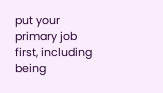put your primary job first, including being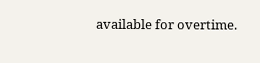available for overtime.